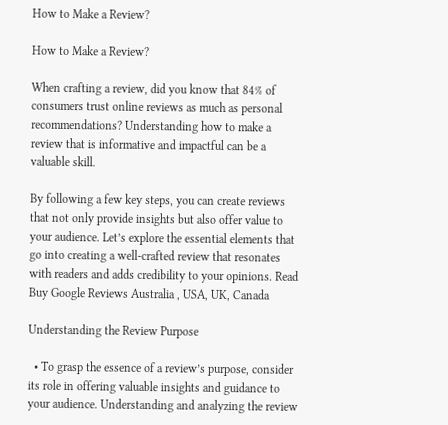How to Make a Review?

How to Make a Review?

When crafting a review, did you know that 84% of consumers trust online reviews as much as personal recommendations? Understanding how to make a review that is informative and impactful can be a valuable skill.

By following a few key steps, you can create reviews that not only provide insights but also offer value to your audience. Let’s explore the essential elements that go into creating a well-crafted review that resonates with readers and adds credibility to your opinions. Read Buy Google Reviews Australia , USA, UK, Canada

Understanding the Review Purpose

  • To grasp the essence of a review’s purpose, consider its role in offering valuable insights and guidance to your audience. Understanding and analyzing the review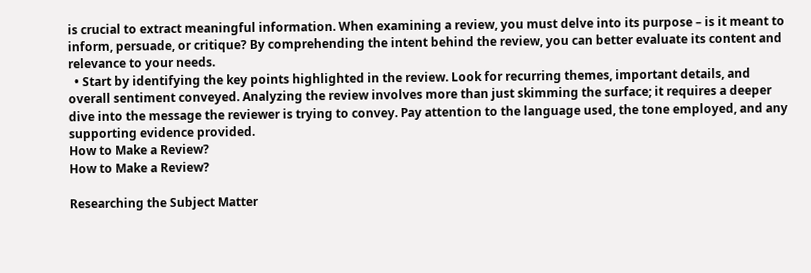is crucial to extract meaningful information. When examining a review, you must delve into its purpose – is it meant to inform, persuade, or critique? By comprehending the intent behind the review, you can better evaluate its content and relevance to your needs.
  • Start by identifying the key points highlighted in the review. Look for recurring themes, important details, and overall sentiment conveyed. Analyzing the review involves more than just skimming the surface; it requires a deeper dive into the message the reviewer is trying to convey. Pay attention to the language used, the tone employed, and any supporting evidence provided.
How to Make a Review?
How to Make a Review?

Researching the Subject Matter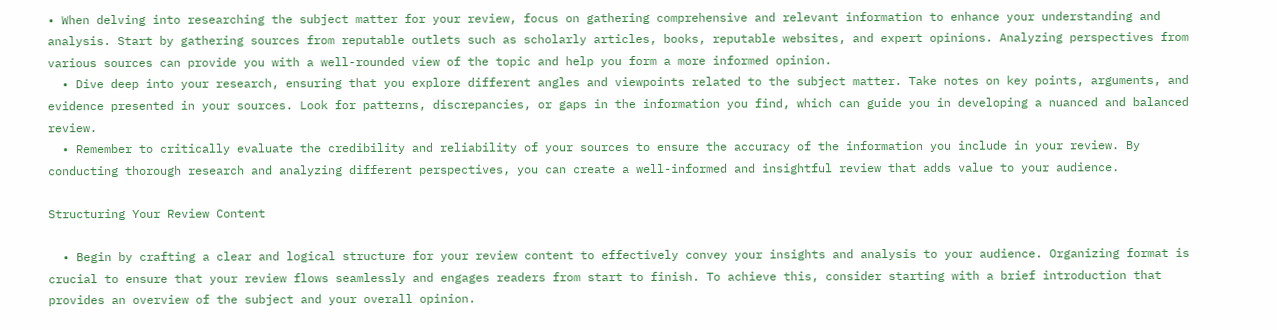• When delving into researching the subject matter for your review, focus on gathering comprehensive and relevant information to enhance your understanding and analysis. Start by gathering sources from reputable outlets such as scholarly articles, books, reputable websites, and expert opinions. Analyzing perspectives from various sources can provide you with a well-rounded view of the topic and help you form a more informed opinion.
  • Dive deep into your research, ensuring that you explore different angles and viewpoints related to the subject matter. Take notes on key points, arguments, and evidence presented in your sources. Look for patterns, discrepancies, or gaps in the information you find, which can guide you in developing a nuanced and balanced review.
  • Remember to critically evaluate the credibility and reliability of your sources to ensure the accuracy of the information you include in your review. By conducting thorough research and analyzing different perspectives, you can create a well-informed and insightful review that adds value to your audience.

Structuring Your Review Content

  • Begin by crafting a clear and logical structure for your review content to effectively convey your insights and analysis to your audience. Organizing format is crucial to ensure that your review flows seamlessly and engages readers from start to finish. To achieve this, consider starting with a brief introduction that provides an overview of the subject and your overall opinion.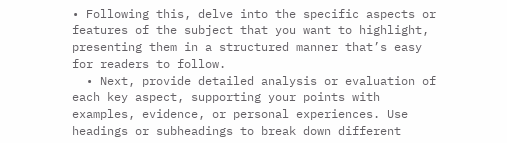• Following this, delve into the specific aspects or features of the subject that you want to highlight, presenting them in a structured manner that’s easy for readers to follow.
  • Next, provide detailed analysis or evaluation of each key aspect, supporting your points with examples, evidence, or personal experiences. Use headings or subheadings to break down different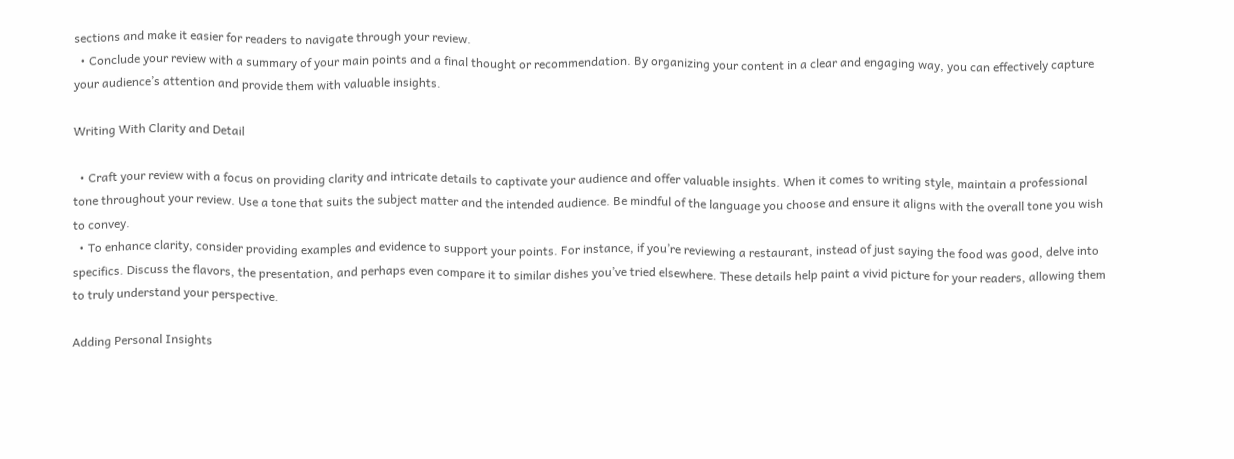sections and make it easier for readers to navigate through your review.
  • Conclude your review with a summary of your main points and a final thought or recommendation. By organizing your content in a clear and engaging way, you can effectively capture your audience’s attention and provide them with valuable insights.

Writing With Clarity and Detail

  • Craft your review with a focus on providing clarity and intricate details to captivate your audience and offer valuable insights. When it comes to writing style, maintain a professional tone throughout your review. Use a tone that suits the subject matter and the intended audience. Be mindful of the language you choose and ensure it aligns with the overall tone you wish to convey.
  • To enhance clarity, consider providing examples and evidence to support your points. For instance, if you’re reviewing a restaurant, instead of just saying the food was good, delve into specifics. Discuss the flavors, the presentation, and perhaps even compare it to similar dishes you’ve tried elsewhere. These details help paint a vivid picture for your readers, allowing them to truly understand your perspective.

Adding Personal Insights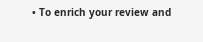• To enrich your review and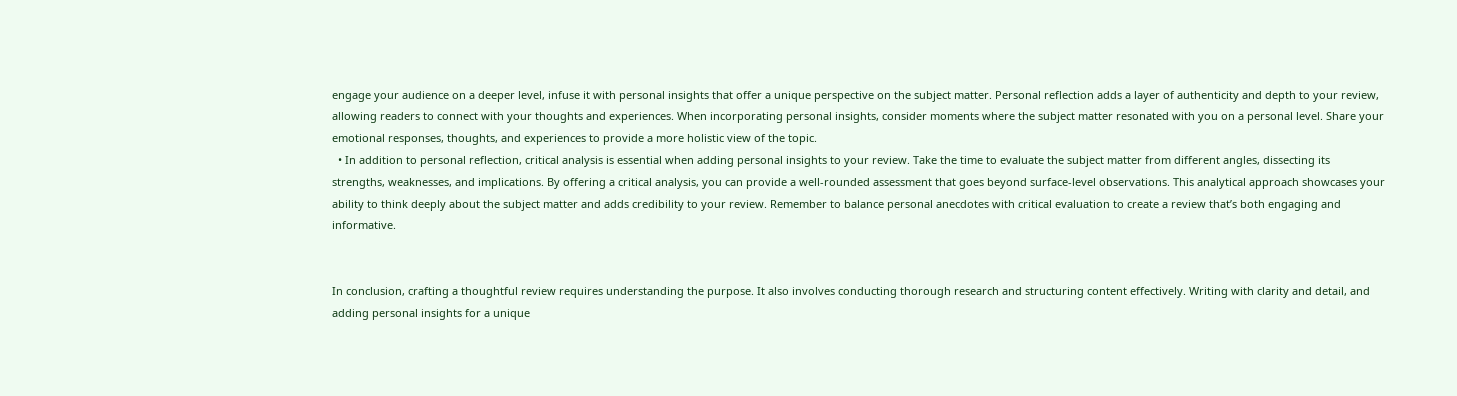engage your audience on a deeper level, infuse it with personal insights that offer a unique perspective on the subject matter. Personal reflection adds a layer of authenticity and depth to your review, allowing readers to connect with your thoughts and experiences. When incorporating personal insights, consider moments where the subject matter resonated with you on a personal level. Share your emotional responses, thoughts, and experiences to provide a more holistic view of the topic.
  • In addition to personal reflection, critical analysis is essential when adding personal insights to your review. Take the time to evaluate the subject matter from different angles, dissecting its strengths, weaknesses, and implications. By offering a critical analysis, you can provide a well-rounded assessment that goes beyond surface-level observations. This analytical approach showcases your ability to think deeply about the subject matter and adds credibility to your review. Remember to balance personal anecdotes with critical evaluation to create a review that’s both engaging and informative.


In conclusion, crafting a thoughtful review requires understanding the purpose. It also involves conducting thorough research and structuring content effectively. Writing with clarity and detail, and adding personal insights for a unique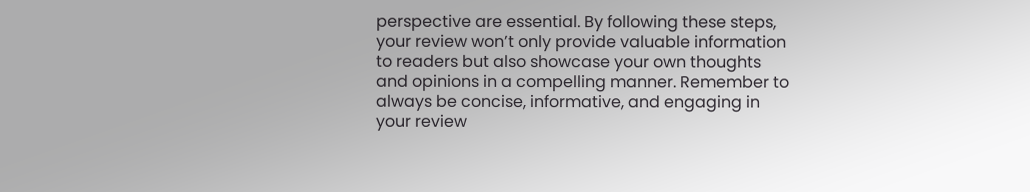perspective are essential. By following these steps, your review won’t only provide valuable information to readers but also showcase your own thoughts and opinions in a compelling manner. Remember to always be concise, informative, and engaging in your review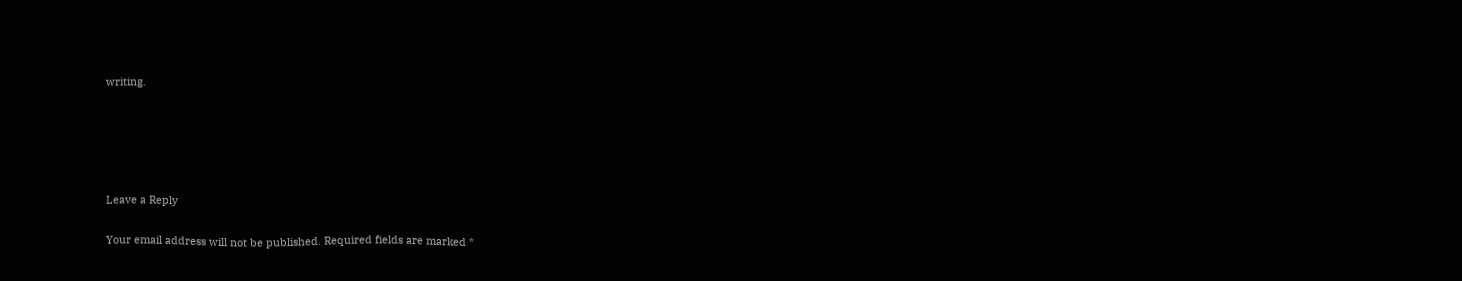writing.





Leave a Reply

Your email address will not be published. Required fields are marked *